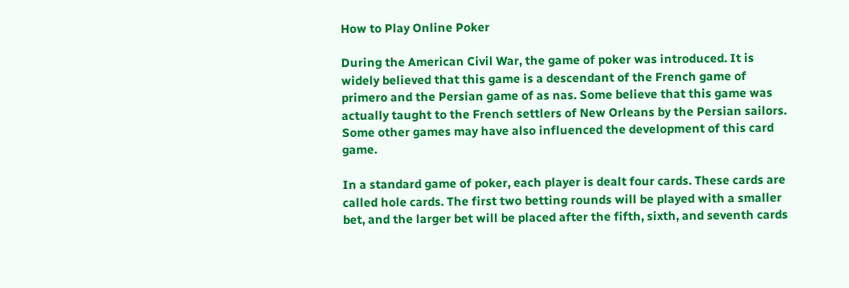How to Play Online Poker

During the American Civil War, the game of poker was introduced. It is widely believed that this game is a descendant of the French game of primero and the Persian game of as nas. Some believe that this game was actually taught to the French settlers of New Orleans by the Persian sailors. Some other games may have also influenced the development of this card game.

In a standard game of poker, each player is dealt four cards. These cards are called hole cards. The first two betting rounds will be played with a smaller bet, and the larger bet will be placed after the fifth, sixth, and seventh cards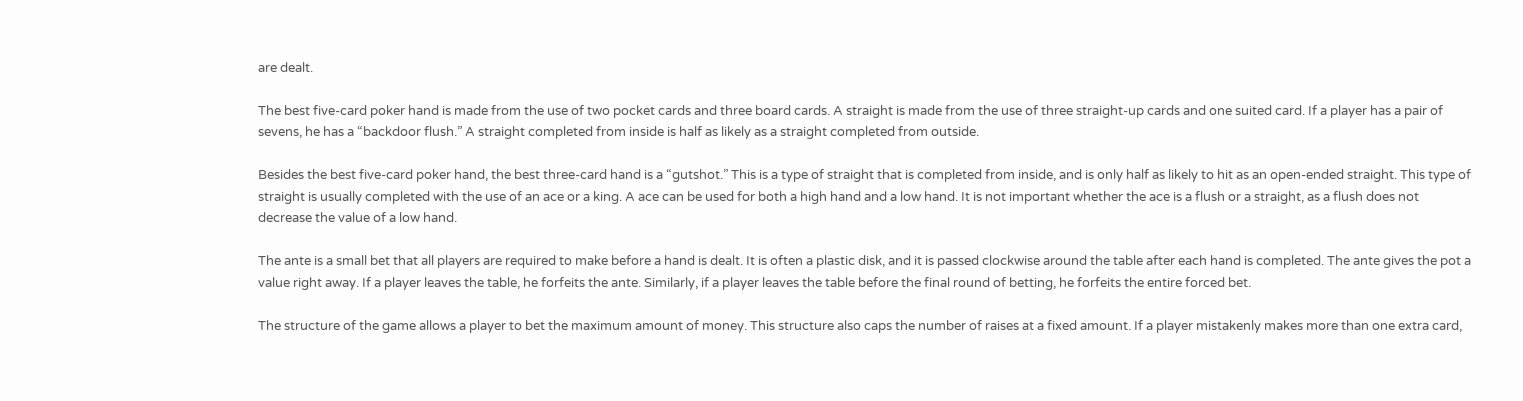are dealt.

The best five-card poker hand is made from the use of two pocket cards and three board cards. A straight is made from the use of three straight-up cards and one suited card. If a player has a pair of sevens, he has a “backdoor flush.” A straight completed from inside is half as likely as a straight completed from outside.

Besides the best five-card poker hand, the best three-card hand is a “gutshot.” This is a type of straight that is completed from inside, and is only half as likely to hit as an open-ended straight. This type of straight is usually completed with the use of an ace or a king. A ace can be used for both a high hand and a low hand. It is not important whether the ace is a flush or a straight, as a flush does not decrease the value of a low hand.

The ante is a small bet that all players are required to make before a hand is dealt. It is often a plastic disk, and it is passed clockwise around the table after each hand is completed. The ante gives the pot a value right away. If a player leaves the table, he forfeits the ante. Similarly, if a player leaves the table before the final round of betting, he forfeits the entire forced bet.

The structure of the game allows a player to bet the maximum amount of money. This structure also caps the number of raises at a fixed amount. If a player mistakenly makes more than one extra card,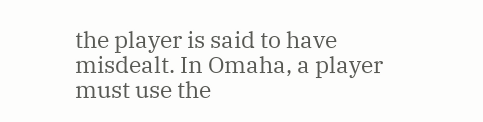the player is said to have misdealt. In Omaha, a player must use the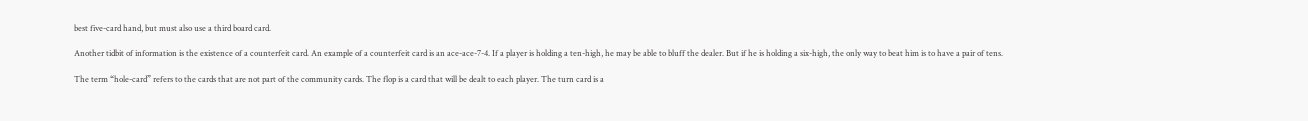best five-card hand, but must also use a third board card.

Another tidbit of information is the existence of a counterfeit card. An example of a counterfeit card is an ace-ace-7-4. If a player is holding a ten-high, he may be able to bluff the dealer. But if he is holding a six-high, the only way to beat him is to have a pair of tens.

The term “hole-card” refers to the cards that are not part of the community cards. The flop is a card that will be dealt to each player. The turn card is a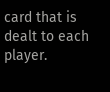card that is dealt to each player.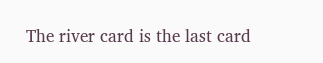The river card is the last card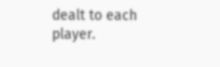dealt to each player.